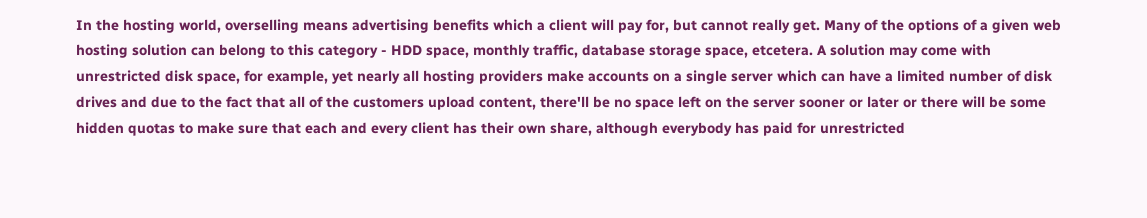In the hosting world, overselling means advertising benefits which a client will pay for, but cannot really get. Many of the options of a given web hosting solution can belong to this category - HDD space, monthly traffic, database storage space, etcetera. A solution may come with unrestricted disk space, for example, yet nearly all hosting providers make accounts on a single server which can have a limited number of disk drives and due to the fact that all of the customers upload content, there'll be no space left on the server sooner or later or there will be some hidden quotas to make sure that each and every client has their own share, although everybody has paid for unrestricted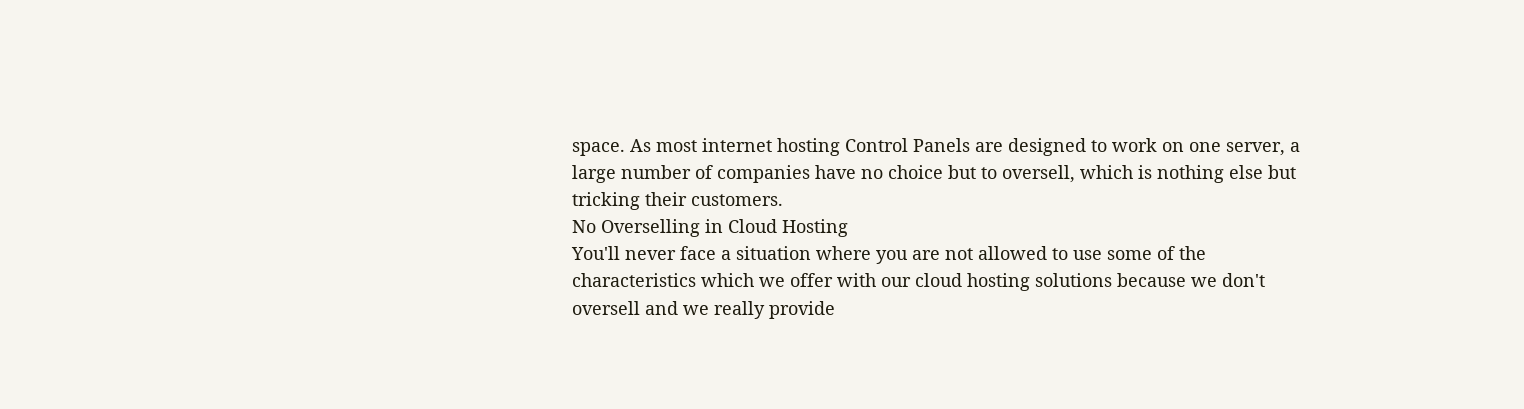space. As most internet hosting Control Panels are designed to work on one server, a large number of companies have no choice but to oversell, which is nothing else but tricking their customers.
No Overselling in Cloud Hosting
You'll never face a situation where you are not allowed to use some of the characteristics which we offer with our cloud hosting solutions because we don't oversell and we really provide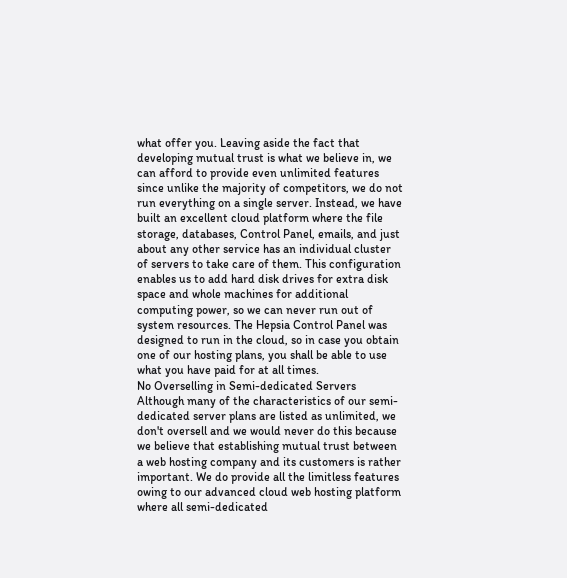what offer you. Leaving aside the fact that developing mutual trust is what we believe in, we can afford to provide even unlimited features since unlike the majority of competitors, we do not run everything on a single server. Instead, we have built an excellent cloud platform where the file storage, databases, Control Panel, emails, and just about any other service has an individual cluster of servers to take care of them. This configuration enables us to add hard disk drives for extra disk space and whole machines for additional computing power, so we can never run out of system resources. The Hepsia Control Panel was designed to run in the cloud, so in case you obtain one of our hosting plans, you shall be able to use what you have paid for at all times.
No Overselling in Semi-dedicated Servers
Although many of the characteristics of our semi-dedicated server plans are listed as unlimited, we don't oversell and we would never do this because we believe that establishing mutual trust between a web hosting company and its customers is rather important. We do provide all the limitless features owing to our advanced cloud web hosting platform where all semi-dedicated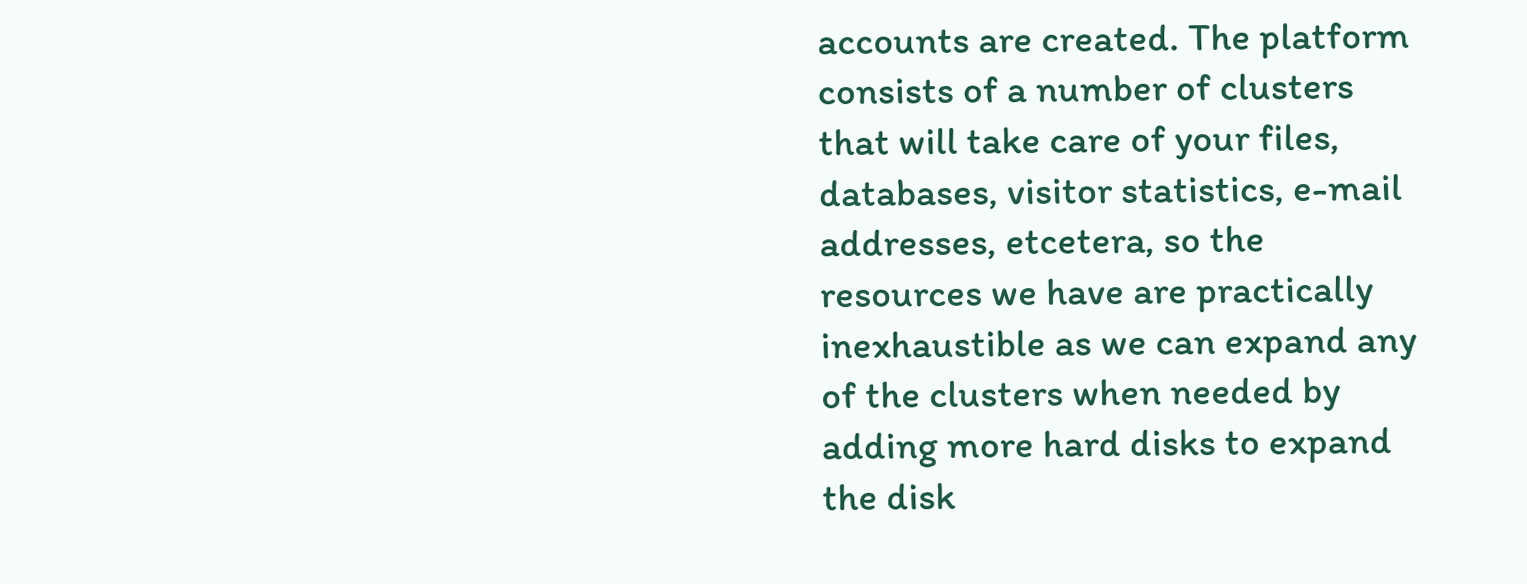accounts are created. The platform consists of a number of clusters that will take care of your files, databases, visitor statistics, e-mail addresses, etcetera, so the resources we have are practically inexhaustible as we can expand any of the clusters when needed by adding more hard disks to expand the disk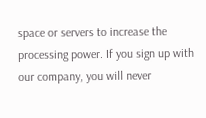space or servers to increase the processing power. If you sign up with our company, you will never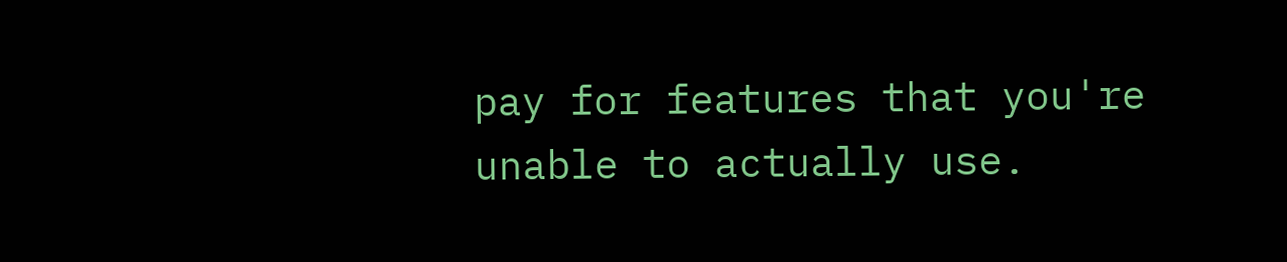pay for features that you're unable to actually use.